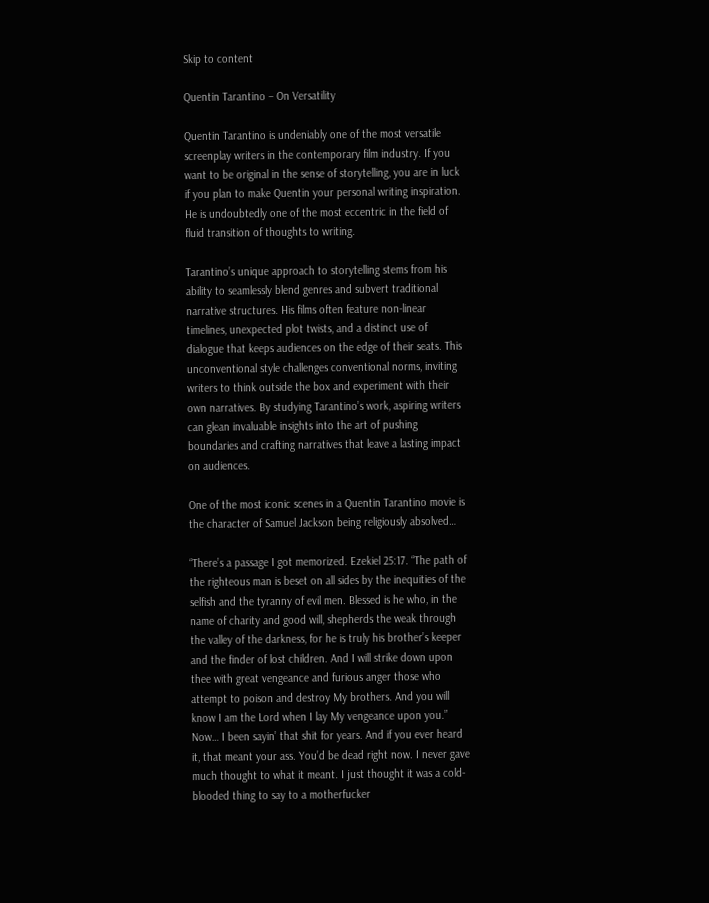Skip to content

Quentin Tarantino – On Versatility

Quentin Tarantino is undeniably one of the most versatile screenplay writers in the contemporary film industry. If you want to be original in the sense of storytelling, you are in luck if you plan to make Quentin your personal writing inspiration. He is undoubtedly one of the most eccentric in the field of fluid transition of thoughts to writing.

Tarantino’s unique approach to storytelling stems from his ability to seamlessly blend genres and subvert traditional narrative structures. His films often feature non-linear timelines, unexpected plot twists, and a distinct use of dialogue that keeps audiences on the edge of their seats. This unconventional style challenges conventional norms, inviting writers to think outside the box and experiment with their own narratives. By studying Tarantino’s work, aspiring writers can glean invaluable insights into the art of pushing boundaries and crafting narratives that leave a lasting impact on audiences.

One of the most iconic scenes in a Quentin Tarantino movie is the character of Samuel Jackson being religiously absolved…

“There’s a passage I got memorized. Ezekiel 25:17. “The path of the righteous man is beset on all sides by the inequities of the selfish and the tyranny of evil men. Blessed is he who, in the name of charity and good will, shepherds the weak through the valley of the darkness, for he is truly his brother’s keeper and the finder of lost children. And I will strike down upon thee with great vengeance and furious anger those who attempt to poison and destroy My brothers. And you will know I am the Lord when I lay My vengeance upon you.” Now… I been sayin’ that shit for years. And if you ever heard it, that meant your ass. You’d be dead right now. I never gave much thought to what it meant. I just thought it was a cold-blooded thing to say to a motherfucker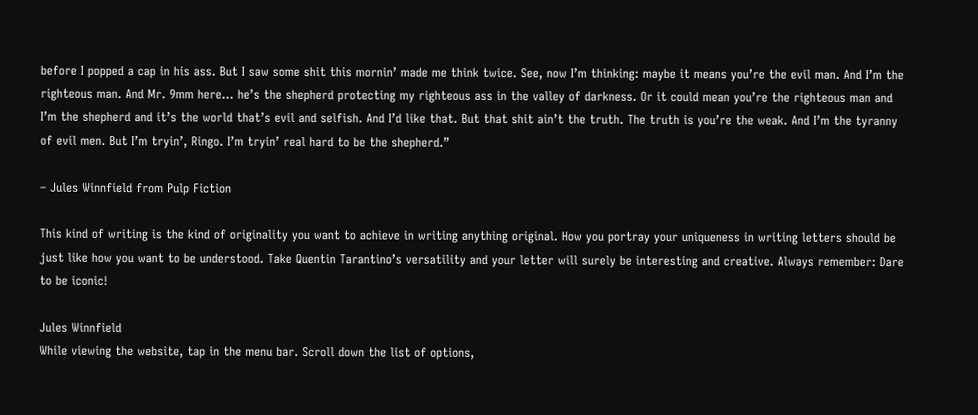before I popped a cap in his ass. But I saw some shit this mornin’ made me think twice. See, now I’m thinking: maybe it means you’re the evil man. And I’m the righteous man. And Mr. 9mm here… he’s the shepherd protecting my righteous ass in the valley of darkness. Or it could mean you’re the righteous man and I’m the shepherd and it’s the world that’s evil and selfish. And I’d like that. But that shit ain’t the truth. The truth is you’re the weak. And I’m the tyranny of evil men. But I’m tryin’, Ringo. I’m tryin’ real hard to be the shepherd.”

– Jules Winnfield from Pulp Fiction

This kind of writing is the kind of originality you want to achieve in writing anything original. How you portray your uniqueness in writing letters should be just like how you want to be understood. Take Quentin Tarantino’s versatility and your letter will surely be interesting and creative. Always remember: Dare to be iconic!

Jules Winnfield
While viewing the website, tap in the menu bar. Scroll down the list of options,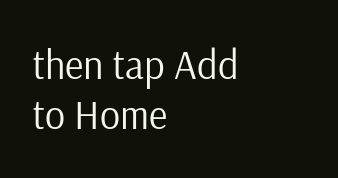then tap Add to Home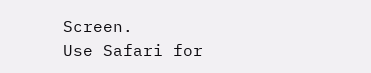Screen.
Use Safari for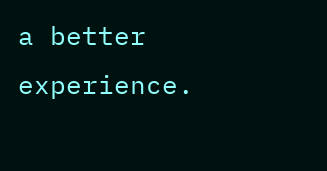a better experience.